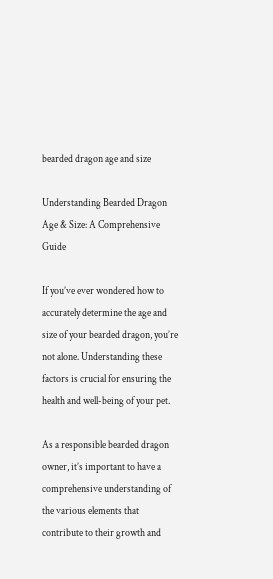bearded dragon age and size

Understanding Bearded Dragon Age & Size: A Comprehensive Guide

If you’ve ever wondered how to accurately determine the age and size of your bearded dragon, you’re not alone. Understanding these factors is crucial for ensuring the health and well-being of your pet.

As a responsible bearded dragon owner, it’s important to have a comprehensive understanding of the various elements that contribute to their growth and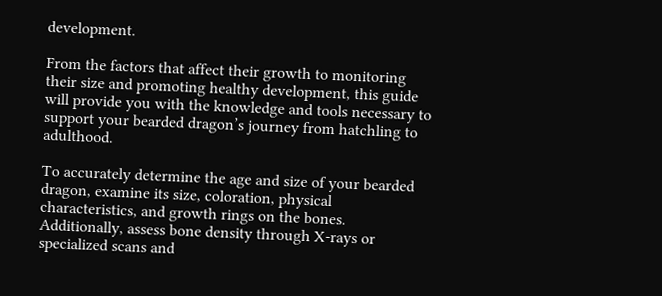development.

From the factors that affect their growth to monitoring their size and promoting healthy development, this guide will provide you with the knowledge and tools necessary to support your bearded dragon’s journey from hatchling to adulthood.

To accurately determine the age and size of your bearded dragon, examine its size, coloration, physical characteristics, and growth rings on the bones. Additionally, assess bone density through X-rays or specialized scans and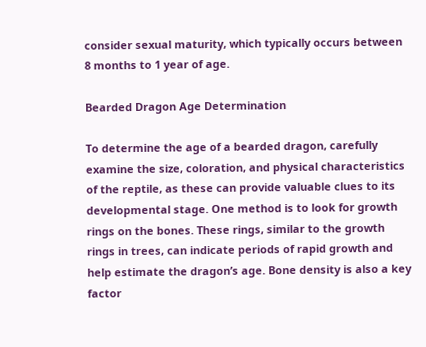consider sexual maturity, which typically occurs between 8 months to 1 year of age.

Bearded Dragon Age Determination

To determine the age of a bearded dragon, carefully examine the size, coloration, and physical characteristics of the reptile, as these can provide valuable clues to its developmental stage. One method is to look for growth rings on the bones. These rings, similar to the growth rings in trees, can indicate periods of rapid growth and help estimate the dragon’s age. Bone density is also a key factor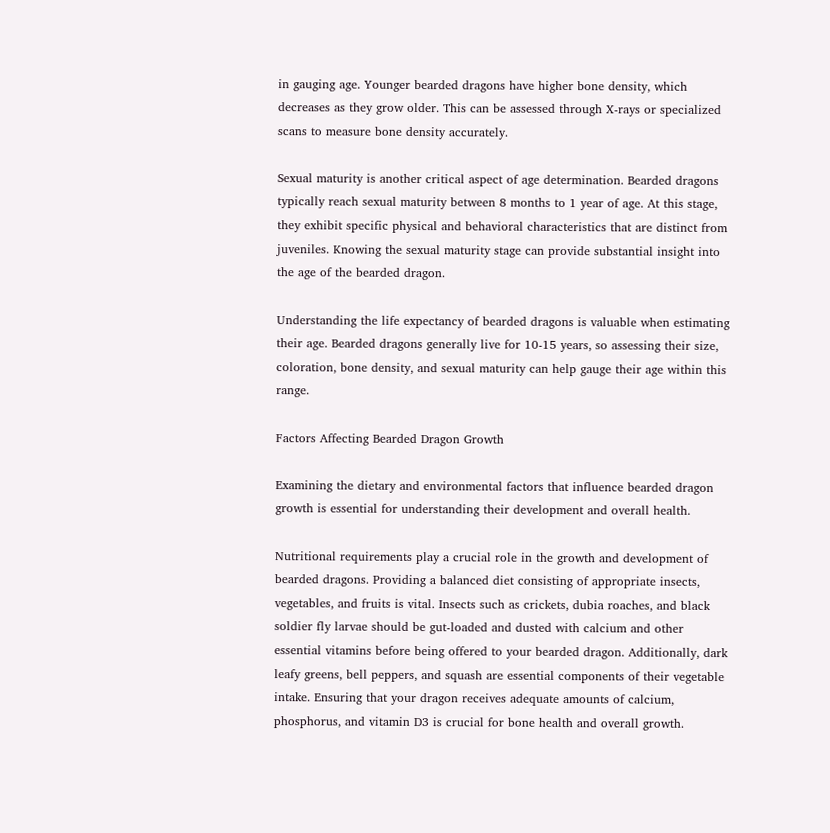in gauging age. Younger bearded dragons have higher bone density, which decreases as they grow older. This can be assessed through X-rays or specialized scans to measure bone density accurately.

Sexual maturity is another critical aspect of age determination. Bearded dragons typically reach sexual maturity between 8 months to 1 year of age. At this stage, they exhibit specific physical and behavioral characteristics that are distinct from juveniles. Knowing the sexual maturity stage can provide substantial insight into the age of the bearded dragon.

Understanding the life expectancy of bearded dragons is valuable when estimating their age. Bearded dragons generally live for 10-15 years, so assessing their size, coloration, bone density, and sexual maturity can help gauge their age within this range.

Factors Affecting Bearded Dragon Growth

Examining the dietary and environmental factors that influence bearded dragon growth is essential for understanding their development and overall health.

Nutritional requirements play a crucial role in the growth and development of bearded dragons. Providing a balanced diet consisting of appropriate insects, vegetables, and fruits is vital. Insects such as crickets, dubia roaches, and black soldier fly larvae should be gut-loaded and dusted with calcium and other essential vitamins before being offered to your bearded dragon. Additionally, dark leafy greens, bell peppers, and squash are essential components of their vegetable intake. Ensuring that your dragon receives adequate amounts of calcium, phosphorus, and vitamin D3 is crucial for bone health and overall growth.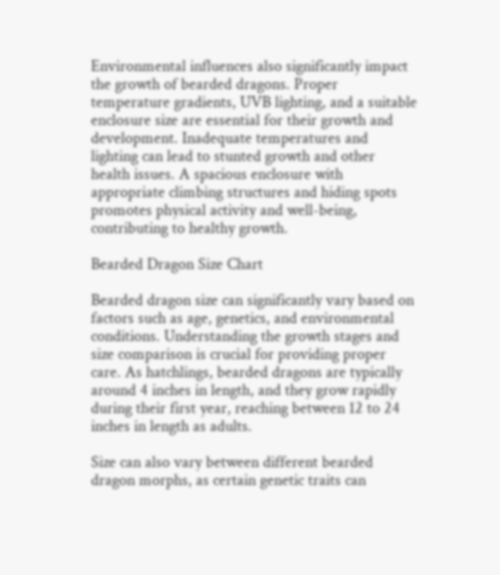Environmental influences also significantly impact the growth of bearded dragons. Proper temperature gradients, UVB lighting, and a suitable enclosure size are essential for their growth and development. Inadequate temperatures and lighting can lead to stunted growth and other health issues. A spacious enclosure with appropriate climbing structures and hiding spots promotes physical activity and well-being, contributing to healthy growth.

Bearded Dragon Size Chart

Bearded dragon size can significantly vary based on factors such as age, genetics, and environmental conditions. Understanding the growth stages and size comparison is crucial for providing proper care. As hatchlings, bearded dragons are typically around 4 inches in length, and they grow rapidly during their first year, reaching between 12 to 24 inches in length as adults.

Size can also vary between different bearded dragon morphs, as certain genetic traits can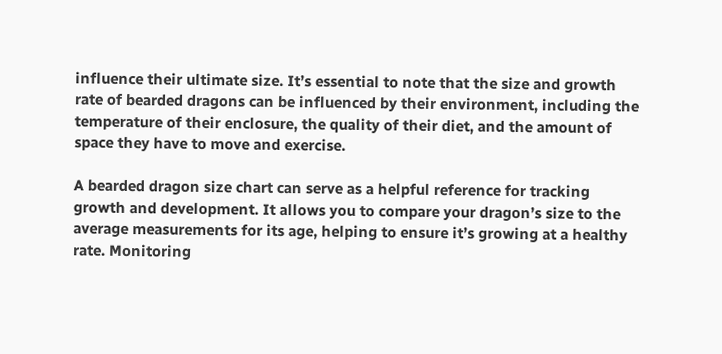influence their ultimate size. It’s essential to note that the size and growth rate of bearded dragons can be influenced by their environment, including the temperature of their enclosure, the quality of their diet, and the amount of space they have to move and exercise.

A bearded dragon size chart can serve as a helpful reference for tracking growth and development. It allows you to compare your dragon’s size to the average measurements for its age, helping to ensure it’s growing at a healthy rate. Monitoring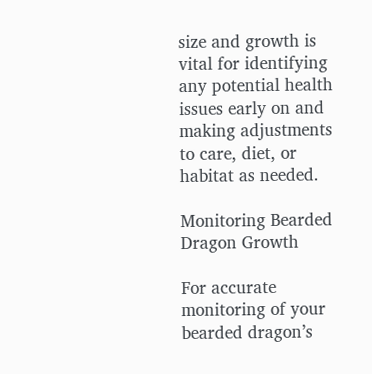size and growth is vital for identifying any potential health issues early on and making adjustments to care, diet, or habitat as needed.

Monitoring Bearded Dragon Growth

For accurate monitoring of your bearded dragon’s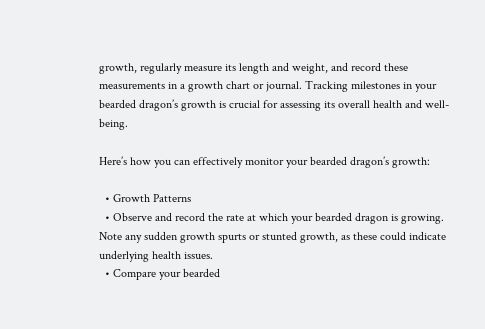growth, regularly measure its length and weight, and record these measurements in a growth chart or journal. Tracking milestones in your bearded dragon’s growth is crucial for assessing its overall health and well-being.

Here’s how you can effectively monitor your bearded dragon’s growth:

  • Growth Patterns
  • Observe and record the rate at which your bearded dragon is growing. Note any sudden growth spurts or stunted growth, as these could indicate underlying health issues.
  • Compare your bearded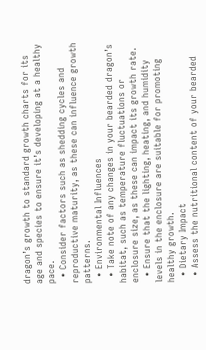dragon’s growth to standard growth charts for its age and species to ensure it’s developing at a healthy pace.
  • Consider factors such as shedding cycles and reproductive maturity, as these can influence growth patterns.
  • Environmental Influences
  • Take note of any changes in your bearded dragon’s habitat, such as temperature fluctuations or enclosure size, as these can impact its growth rate.
  • Ensure that the lighting, heating, and humidity levels in the enclosure are suitable for promoting healthy growth.
  • Dietary Impact
  • Assess the nutritional content of your bearded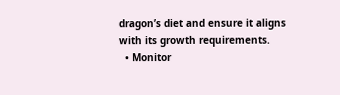dragon’s diet and ensure it aligns with its growth requirements.
  • Monitor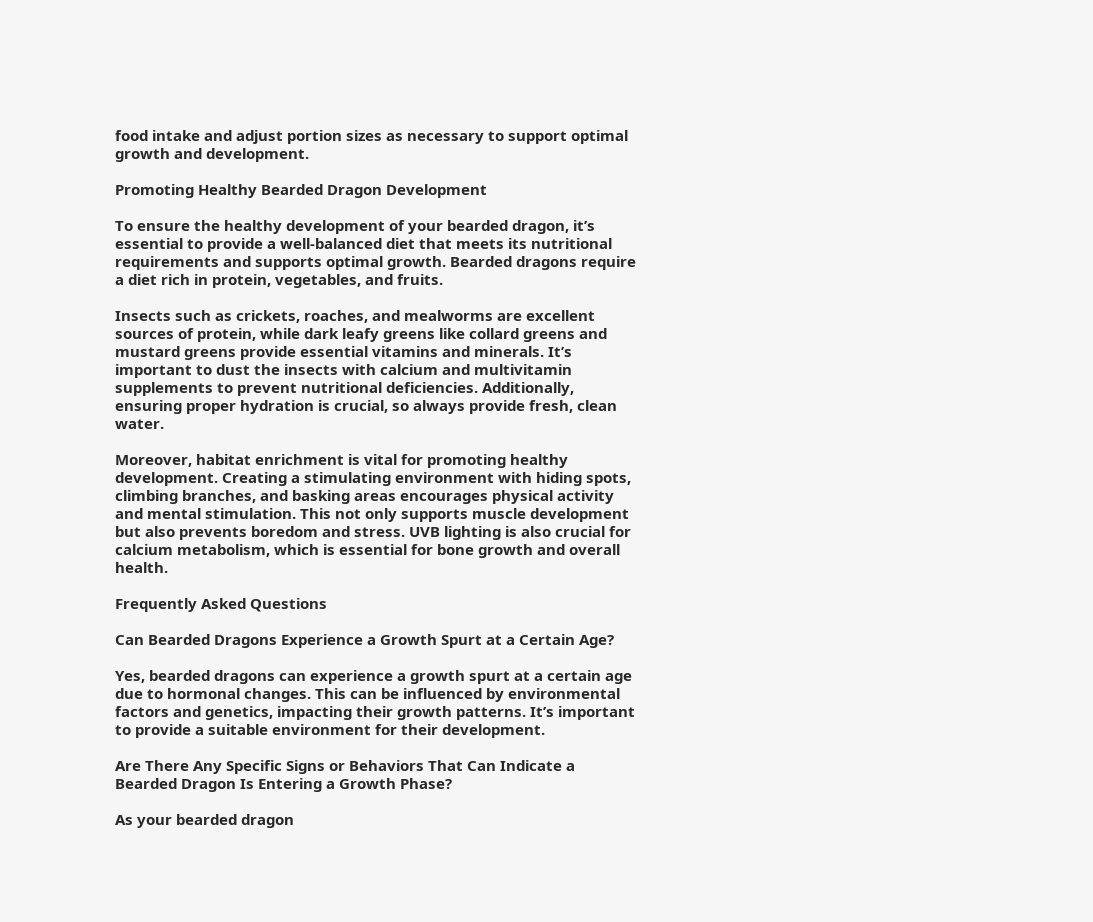food intake and adjust portion sizes as necessary to support optimal growth and development.

Promoting Healthy Bearded Dragon Development

To ensure the healthy development of your bearded dragon, it’s essential to provide a well-balanced diet that meets its nutritional requirements and supports optimal growth. Bearded dragons require a diet rich in protein, vegetables, and fruits.

Insects such as crickets, roaches, and mealworms are excellent sources of protein, while dark leafy greens like collard greens and mustard greens provide essential vitamins and minerals. It’s important to dust the insects with calcium and multivitamin supplements to prevent nutritional deficiencies. Additionally, ensuring proper hydration is crucial, so always provide fresh, clean water.

Moreover, habitat enrichment is vital for promoting healthy development. Creating a stimulating environment with hiding spots, climbing branches, and basking areas encourages physical activity and mental stimulation. This not only supports muscle development but also prevents boredom and stress. UVB lighting is also crucial for calcium metabolism, which is essential for bone growth and overall health.

Frequently Asked Questions

Can Bearded Dragons Experience a Growth Spurt at a Certain Age?

Yes, bearded dragons can experience a growth spurt at a certain age due to hormonal changes. This can be influenced by environmental factors and genetics, impacting their growth patterns. It’s important to provide a suitable environment for their development.

Are There Any Specific Signs or Behaviors That Can Indicate a Bearded Dragon Is Entering a Growth Phase?

As your bearded dragon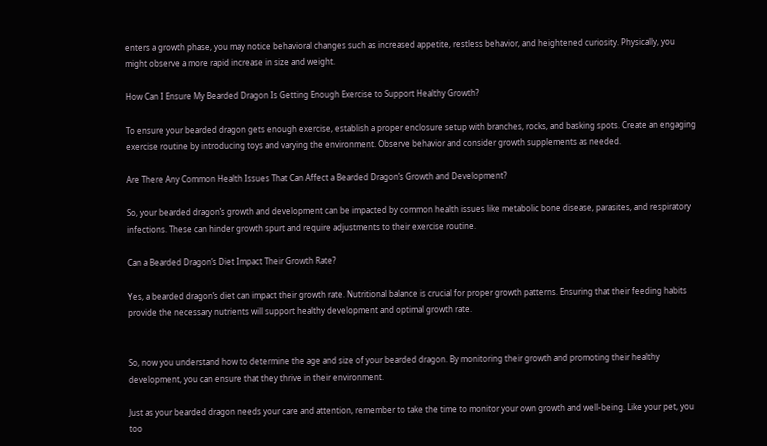enters a growth phase, you may notice behavioral changes such as increased appetite, restless behavior, and heightened curiosity. Physically, you might observe a more rapid increase in size and weight.

How Can I Ensure My Bearded Dragon Is Getting Enough Exercise to Support Healthy Growth?

To ensure your bearded dragon gets enough exercise, establish a proper enclosure setup with branches, rocks, and basking spots. Create an engaging exercise routine by introducing toys and varying the environment. Observe behavior and consider growth supplements as needed.

Are There Any Common Health Issues That Can Affect a Bearded Dragon’s Growth and Development?

So, your bearded dragon’s growth and development can be impacted by common health issues like metabolic bone disease, parasites, and respiratory infections. These can hinder growth spurt and require adjustments to their exercise routine.

Can a Bearded Dragon’s Diet Impact Their Growth Rate?

Yes, a bearded dragon’s diet can impact their growth rate. Nutritional balance is crucial for proper growth patterns. Ensuring that their feeding habits provide the necessary nutrients will support healthy development and optimal growth rate.


So, now you understand how to determine the age and size of your bearded dragon. By monitoring their growth and promoting their healthy development, you can ensure that they thrive in their environment.

Just as your bearded dragon needs your care and attention, remember to take the time to monitor your own growth and well-being. Like your pet, you too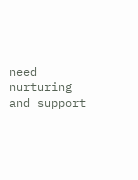need nurturing and support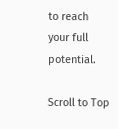to reach your full potential.

Scroll to Top